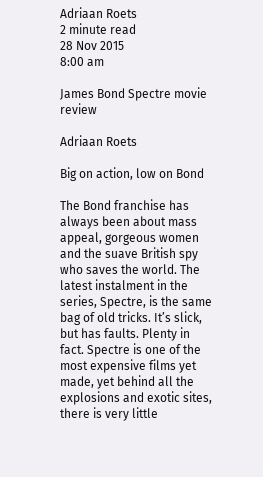Adriaan Roets
2 minute read
28 Nov 2015
8:00 am

James Bond Spectre movie review

Adriaan Roets

Big on action, low on Bond

The Bond franchise has always been about mass appeal, gorgeous women and the suave British spy who saves the world. The latest instalment in the series, Spectre, is the same bag of old tricks. It’s slick, but has faults. Plenty in fact. Spectre is one of the most expensive films yet made, yet behind all the explosions and exotic sites, there is very little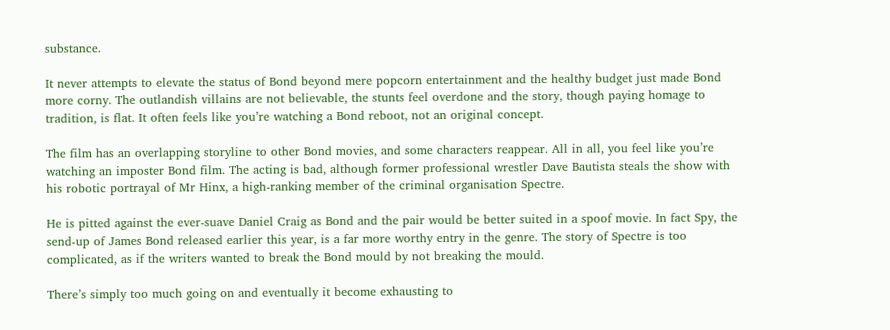substance.

It never attempts to elevate the status of Bond beyond mere popcorn entertainment and the healthy budget just made Bond more corny. The outlandish villains are not believable, the stunts feel overdone and the story, though paying homage to tradition, is flat. It often feels like you’re watching a Bond reboot, not an original concept.

The film has an overlapping storyline to other Bond movies, and some characters reappear. All in all, you feel like you’re watching an imposter Bond film. The acting is bad, although former professional wrestler Dave Bautista steals the show with his robotic portrayal of Mr Hinx, a high-ranking member of the criminal organisation Spectre.

He is pitted against the ever-suave Daniel Craig as Bond and the pair would be better suited in a spoof movie. In fact Spy, the send-up of James Bond released earlier this year, is a far more worthy entry in the genre. The story of Spectre is too complicated, as if the writers wanted to break the Bond mould by not breaking the mould.

There’s simply too much going on and eventually it become exhausting to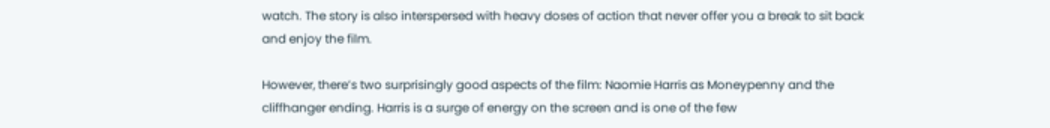watch. The story is also interspersed with heavy doses of action that never offer you a break to sit back and enjoy the film.

However, there’s two surprisingly good aspects of the film: Naomie Harris as Moneypenny and the cliffhanger ending. Harris is a surge of energy on the screen and is one of the few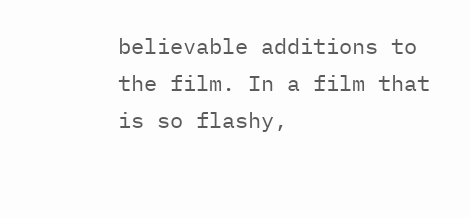believable additions to the film. In a film that is so flashy,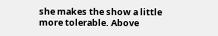she makes the show a little more tolerable. Above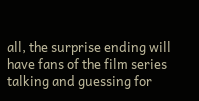all, the surprise ending will have fans of the film series talking and guessing for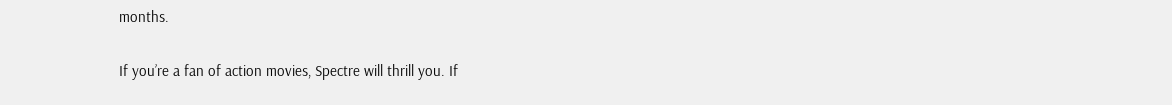months.

If you’re a fan of action movies, Spectre will thrill you. If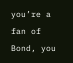you’re a fan of Bond, you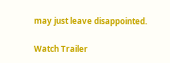may just leave disappointed.

Watch Trailer